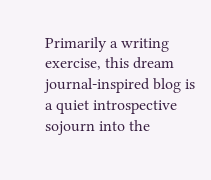Primarily a writing exercise, this dream journal-inspired blog is a quiet introspective sojourn into the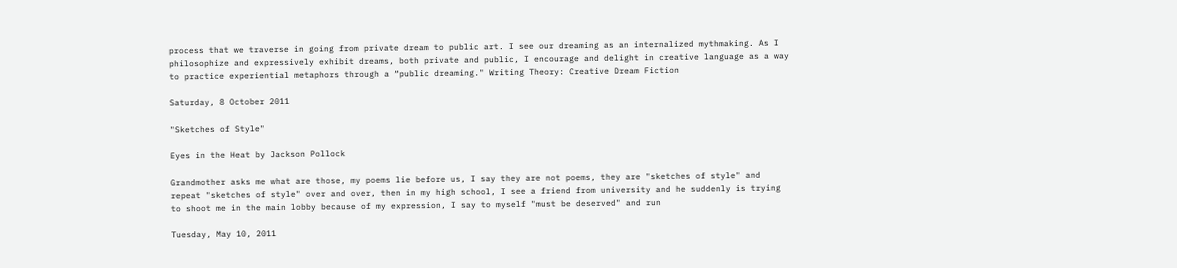process that we traverse in going from private dream to public art. I see our dreaming as an internalized mythmaking. As I philosophize and expressively exhibit dreams, both private and public, I encourage and delight in creative language as a way to practice experiential metaphors through a “public dreaming." Writing Theory: Creative Dream Fiction

Saturday, 8 October 2011

"Sketches of Style"

Eyes in the Heat by Jackson Pollock

Grandmother asks me what are those, my poems lie before us, I say they are not poems, they are "sketches of style" and repeat "sketches of style" over and over, then in my high school, I see a friend from university and he suddenly is trying to shoot me in the main lobby because of my expression, I say to myself "must be deserved" and run

Tuesday, May 10, 2011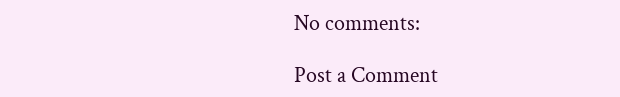No comments:

Post a Comment